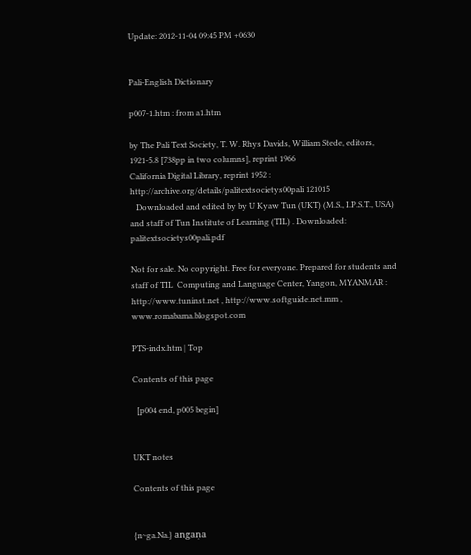Update: 2012-11-04 09:45 PM +0630


Pali-English Dictionary

p007-1.htm : from a1.htm

by The Pali Text Society, T. W. Rhys Davids, William Stede, editors, 1921-5.8 [738pp in two columns], reprint 1966
California Digital Library, reprint 1952 :  http://archive.org/details/palitextsocietys00pali 121015
   Downloaded and edited by by U Kyaw Tun (UKT) (M.S., I.P.S.T., USA) and staff of Tun Institute of Learning (TIL) . Downloaded: palitextsocietys00pali.pdf

Not for sale. No copyright. Free for everyone. Prepared for students and staff of TIL  Computing and Language Center, Yangon, MYANMAR :  http://www.tuninst.net , http://www.softguide.net.mm , www.romabama.blogspot.com

PTS-indx.htm | Top

Contents of this page

  [p004 end, p005 begin]


UKT notes

Contents of this page


{n~ga.Na.} angaṇa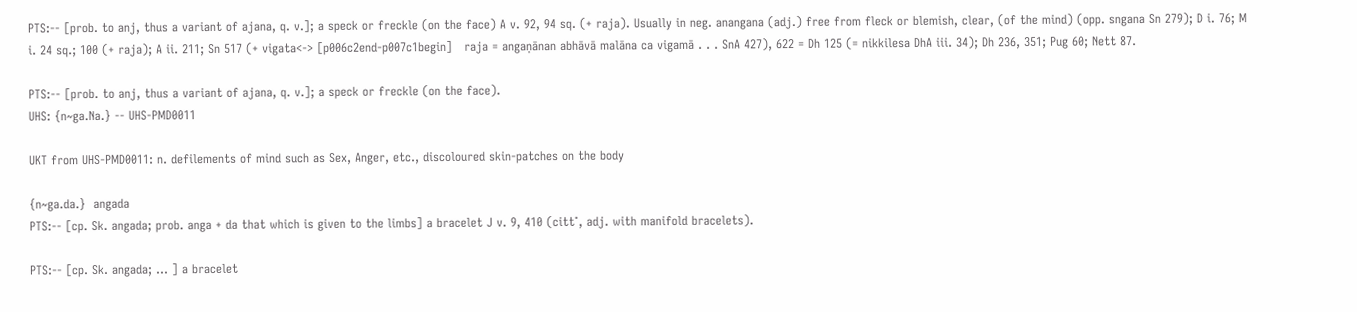PTS:-- [prob. to anj, thus a variant of ajana, q. v.]; a speck or freckle (on the face) A v. 92, 94 sq. (+ raja). Usually in neg. anangana (adj.) free from fleck or blemish, clear, (of the mind) (opp. sngana Sn 279); D i. 76; M i. 24 sq.; 100 (+ raja); A ii. 211; Sn 517 (+ vigata<-> [p006c2end-p007c1begin]   raja = angaṇānan abhāvā malāna ca vigamā . . . SnA 427), 622 = Dh 125 (= nikkilesa DhA iii. 34); Dh 236, 351; Pug 60; Nett 87.

PTS:-- [prob. to anj, thus a variant of ajana, q. v.]; a speck or freckle (on the face).
UHS: {n~ga.Na.} -- UHS-PMD0011

UKT from UHS-PMD0011: n. defilements of mind such as Sex, Anger, etc., discoloured skin-patches on the body

{n~ga.da.}  angada
PTS:-- [cp. Sk. angada; prob. anga + da that which is given to the limbs] a bracelet J v. 9, 410 (citt˚, adj. with manifold bracelets).

PTS:-- [cp. Sk. angada; ... ] a bracelet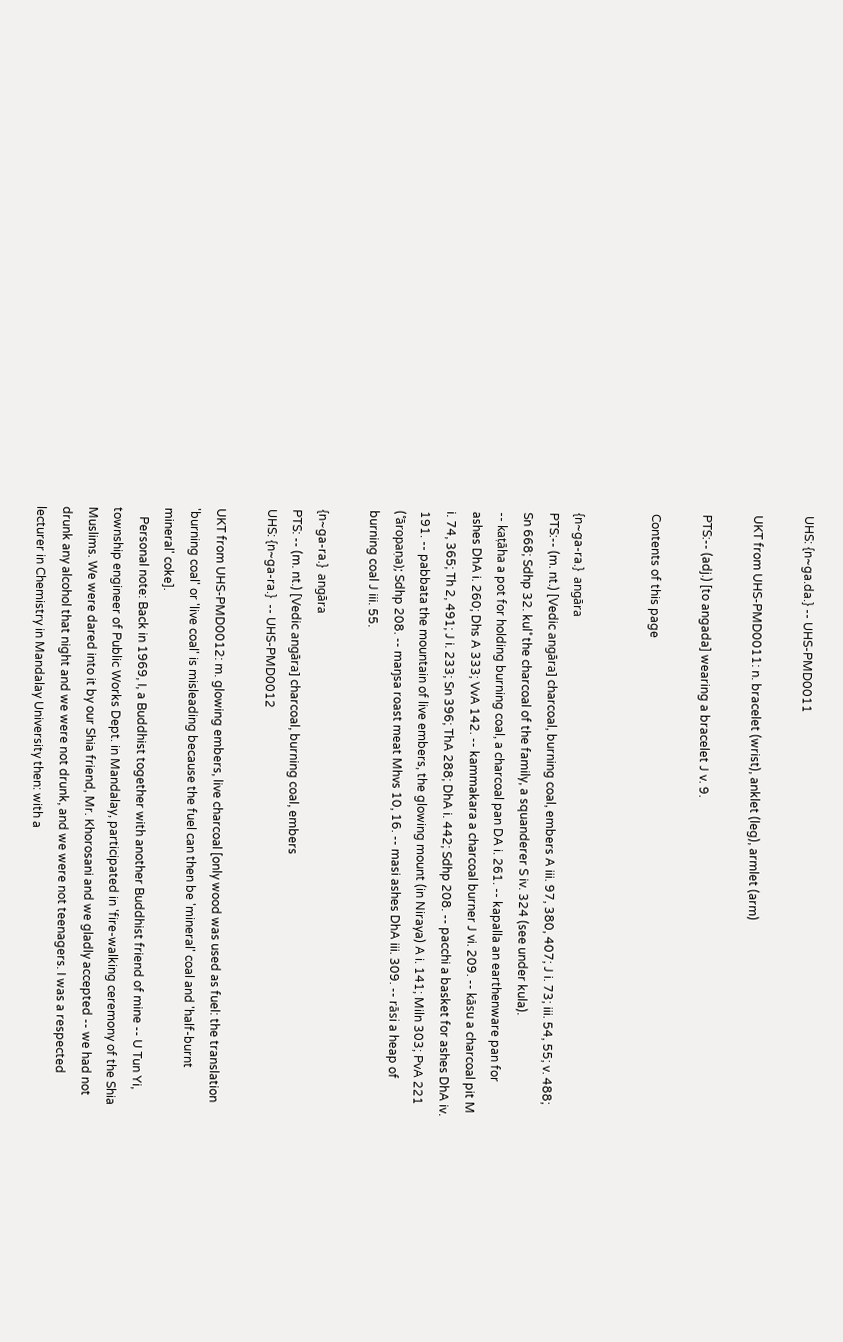UHS: {n~ga.da.} -- UHS-PMD0011

UKT from UHS-PMD0011: n. bracelet (wrist), anklet (leg), armlet (arm)

PTS:-- (adj.) [to angada] wearing a bracelet J v. 9.

Contents of this page


{n~ga-ra.}  angāra
PTS:-- (m. nt.) [Vedic angāra] charcoal, burning coal, embers A iii. 97, 380, 407; J i. 73; iii. 54, 55; v. 488; Sn 668; Sdhp 32. kul˚ the charcoal of the family, a squanderer S iv. 324 (see under kula).
-- kaṭāha a pot for holding burning coal, a charcoal pan DA i. 261. -- kapalla an earthenware pan for ashes DhA i. 260; Dhs A 333; VvA 142. -- kammakara a charcoal burner J vi. 209. -- kāsu a charcoal pit M i. 74, 365; Th 2, 491; J i. 233; Sn 396; ThA 288; DhA i. 442; Sdhp 208. -- pacchi a basket for ashes DhA iv. 191. -- pabbata the mountain of live embers, the glowing mount (in Niraya) A i. 141; Miln 303; PvA 221 (˚āropaṇa); Sdhp 208. -- maŋsa roast meat Mhvs 10, 16. -- masi ashes DhA iii. 309. -- rāsi a heap of burning coal J iii. 55.

{n~ga-ra.}  angāra
PTS: -- (m. nt.) [Vedic angāra] charcoal, burning coal, embers
UHS: {n~ga-ra.}  -- UHS-PMD0012

UKT from UHS-PMD0012: m. glowing embers, live charcoal [only wood was used as fuel: the translation 'burning coal' or 'live coal' is misleading because the fuel can then be 'mineral' coal and 'half-burnt mineral' coke].
   Personal note: Back in 1969, I, a Buddhist together with another Buddhist friend of mine -- U Tun Yi, township engineer of Public Works Dept. in Mandalay, participated in 'fire-walking ceremony of the Shia Muslims. We were dared into it by our Shia friend, Mr. Khorosani and we gladly accepted -- we had not drunk any alcohol that night and we were not drunk, and we were not teenagers. I was a respected lecturer in Chemistry in Mandalay University then: with a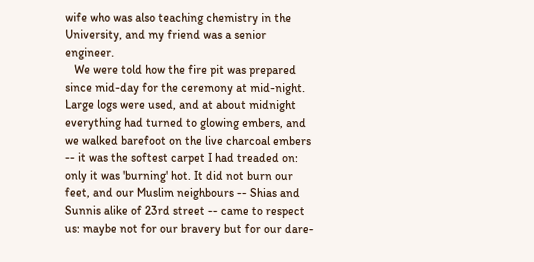wife who was also teaching chemistry in the University, and my friend was a senior engineer.
   We were told how the fire pit was prepared since mid-day for the ceremony at mid-night. Large logs were used, and at about midnight everything had turned to glowing embers, and we walked barefoot on the live charcoal embers -- it was the softest carpet I had treaded on: only it was 'burning' hot. It did not burn our feet, and our Muslim neighbours -- Shias and Sunnis alike of 23rd street -- came to respect us: maybe not for our bravery but for our dare-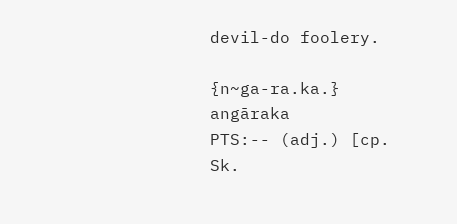devil-do foolery.

{n~ga-ra.ka.} angāraka
PTS:-- (adj.) [cp. Sk.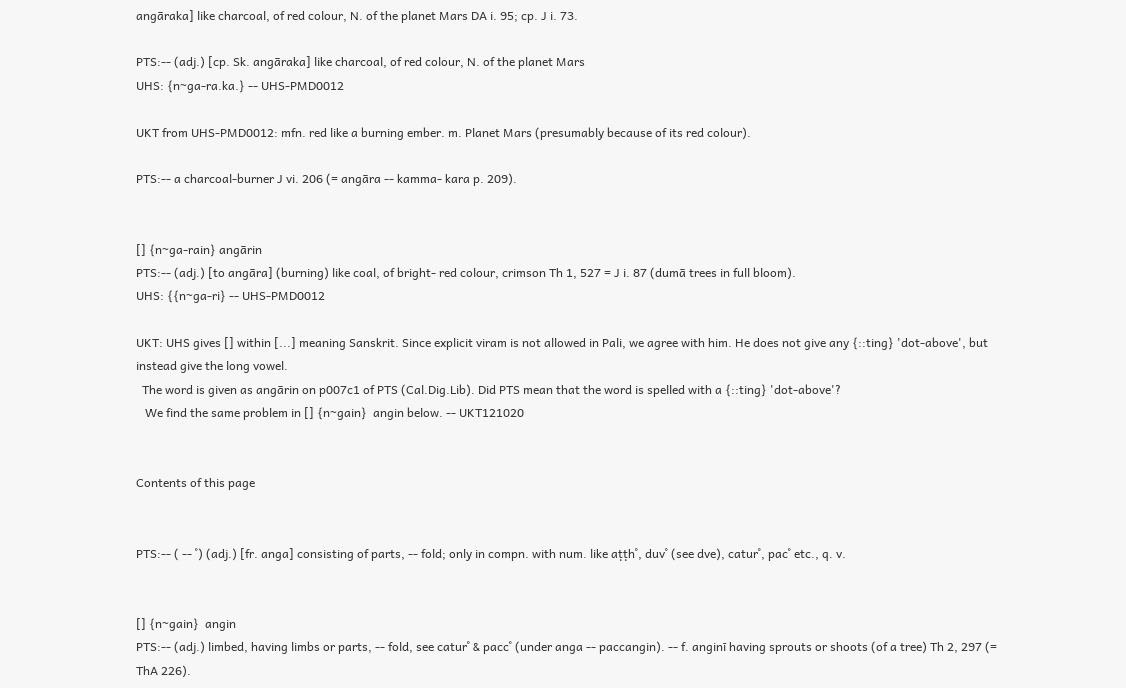angāraka] like charcoal, of red colour, N. of the planet Mars DA i. 95; cp. J i. 73.

PTS:-- (adj.) [cp. Sk. angāraka] like charcoal, of red colour, N. of the planet Mars
UHS: {n~ga-ra.ka.} -- UHS-PMD0012

UKT from UHS-PMD0012: mfn. red like a burning ember. m. Planet Mars (presumably because of its red colour).

PTS:-- a charcoal-burner J vi. 206 (= angāra -- kamma- kara p. 209).


[] {n~ga-rain} angārin
PTS:-- (adj.) [to angāra] (burning) like coal, of bright- red colour, crimson Th 1, 527 = J i. 87 (dumā trees in full bloom).
UHS: {{n~ga-ri} -- UHS-PMD0012

UKT: UHS gives [] within [...] meaning Sanskrit. Since explicit viram is not allowed in Pali, we agree with him. He does not give any {::ting} 'dot-above', but instead give the long vowel.
  The word is given as angārin on p007c1 of PTS (Cal.Dig.Lib). Did PTS mean that the word is spelled with a {::ting} 'dot-above'?
   We find the same problem in [] {n~gain}  angin below. -- UKT121020


Contents of this page


PTS:-- ( -- ˚) (adj.) [fr. anga] consisting of parts, -- fold; only in compn. with num. like aṭṭh˚, duv˚ (see dve), catur˚, pac˚ etc., q. v.


[] {n~gain}  angin
PTS:-- (adj.) limbed, having limbs or parts, -- fold, see catur˚ & pacc˚ (under anga -- paccangin). -- f. anginī having sprouts or shoots (of a tree) Th 2, 297 (= ThA 226).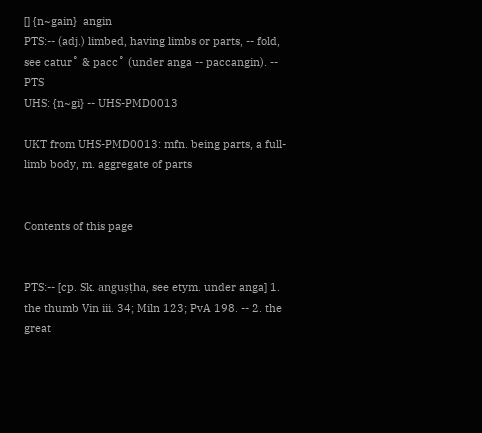[] {n~gain}  angin
PTS:-- (adj.) limbed, having limbs or parts, -- fold, see catur˚ & pacc˚ (under anga -- paccangin). -- PTS
UHS: {n~gi} -- UHS-PMD0013

UKT from UHS-PMD0013: mfn. being parts, a full-limb body, m. aggregate of parts


Contents of this page


PTS:-- [cp. Sk. anguṣṭha, see etym. under anga] 1. the thumb Vin iii. 34; Miln 123; PvA 198. -- 2. the great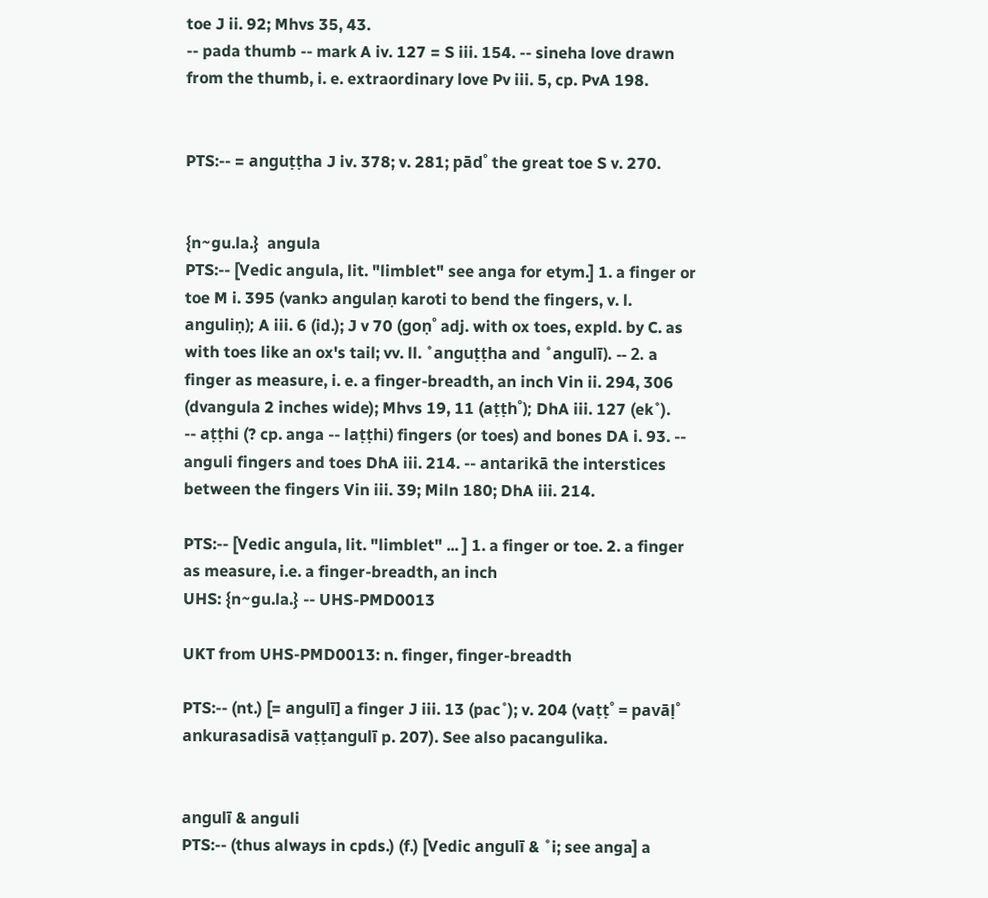toe J ii. 92; Mhvs 35, 43.
-- pada thumb -- mark A iv. 127 = S iii. 154. -- sineha love drawn from the thumb, i. e. extraordinary love Pv iii. 5, cp. PvA 198.


PTS:-- = anguṭṭha J iv. 378; v. 281; pād˚ the great toe S v. 270.


{n~gu.la.}  angula
PTS:-- [Vedic angula, lit. "limblet" see anga for etym.] 1. a finger or toe M i. 395 (vankɔ angulaṇ karoti to bend the fingers, v. l. anguliṇ); A iii. 6 (id.); J v 70 (goṇ˚ adj. with ox toes, expld. by C. as with toes like an ox's tail; vv. ll. ˚anguṭṭha and ˚angulī). -- 2. a finger as measure, i. e. a finger-breadth, an inch Vin ii. 294, 306 (dvangula 2 inches wide); Mhvs 19, 11 (aṭṭh˚); DhA iii. 127 (ek˚).
-- aṭṭhi (? cp. anga -- laṭṭhi) fingers (or toes) and bones DA i. 93. -- anguli fingers and toes DhA iii. 214. -- antarikā the interstices between the fingers Vin iii. 39; Miln 180; DhA iii. 214.

PTS:-- [Vedic angula, lit. "limblet" ... ] 1. a finger or toe. 2. a finger as measure, i.e. a finger-breadth, an inch
UHS: {n~gu.la.} -- UHS-PMD0013

UKT from UHS-PMD0013: n. finger, finger-breadth

PTS:-- (nt.) [= angulī] a finger J iii. 13 (pac˚); v. 204 (vaṭṭ˚ = pavāḷ˚ ankurasadisā vaṭṭangulī p. 207). See also pacangulika.


angulī & anguli
PTS:-- (thus always in cpds.) (f.) [Vedic angulī & ˚i; see anga] a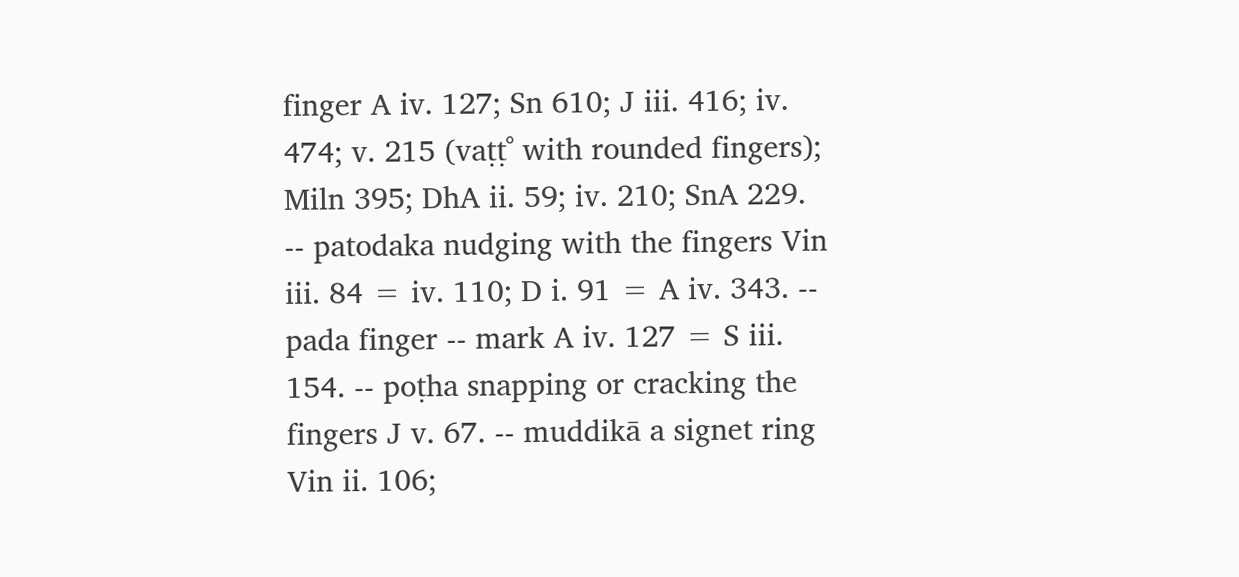finger A iv. 127; Sn 610; J iii. 416; iv. 474; v. 215 (vaṭṭ˚ with rounded fingers); Miln 395; DhA ii. 59; iv. 210; SnA 229.
-- patodaka nudging with the fingers Vin iii. 84 = iv. 110; D i. 91 = A iv. 343. -- pada finger -- mark A iv. 127 = S iii. 154. -- poṭha snapping or cracking the fingers J v. 67. -- muddikā a signet ring Vin ii. 106;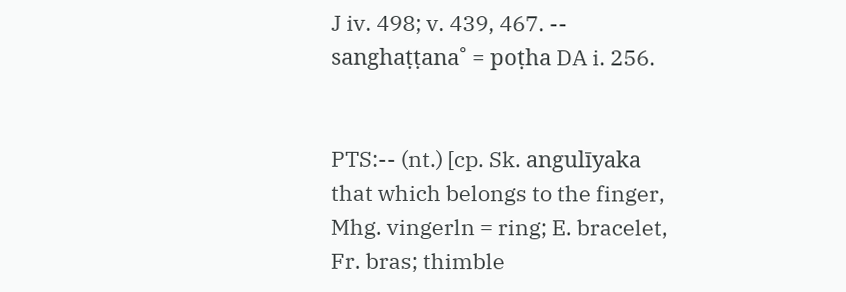J iv. 498; v. 439, 467. -- sanghaṭṭana˚ = poṭha DA i. 256.


PTS:-- (nt.) [cp. Sk. angulīyaka that which belongs to the finger, Mhg. vingerln = ring; E. bracelet, Fr. bras; thimble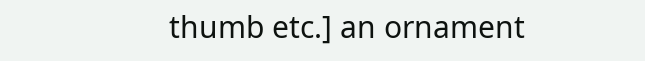thumb etc.] an ornament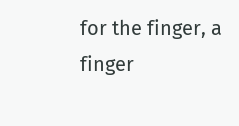for the finger, a finger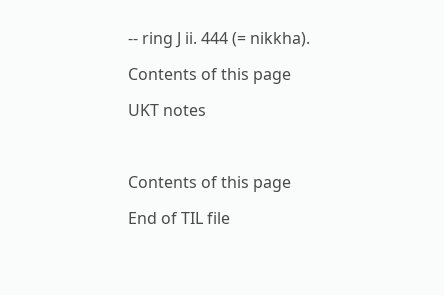-- ring J ii. 444 (= nikkha).

Contents of this page

UKT notes



Contents of this page

End of TIL file